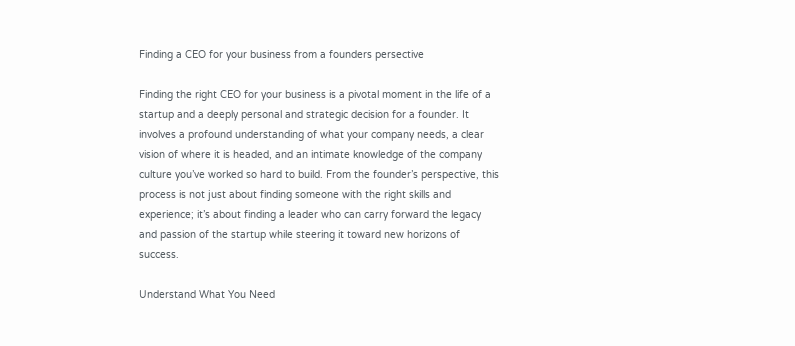Finding a CEO for your business from a founders persective

Finding the right CEO for your business is a pivotal moment in the life of a startup and a deeply personal and strategic decision for a founder. It involves a profound understanding of what your company needs, a clear vision of where it is headed, and an intimate knowledge of the company culture you’ve worked so hard to build. From the founder’s perspective, this process is not just about finding someone with the right skills and experience; it’s about finding a leader who can carry forward the legacy and passion of the startup while steering it toward new horizons of success.

Understand What You Need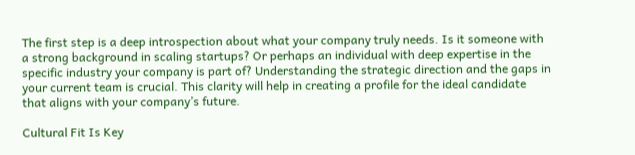The first step is a deep introspection about what your company truly needs. Is it someone with a strong background in scaling startups? Or perhaps an individual with deep expertise in the specific industry your company is part of? Understanding the strategic direction and the gaps in your current team is crucial. This clarity will help in creating a profile for the ideal candidate that aligns with your company’s future.

Cultural Fit Is Key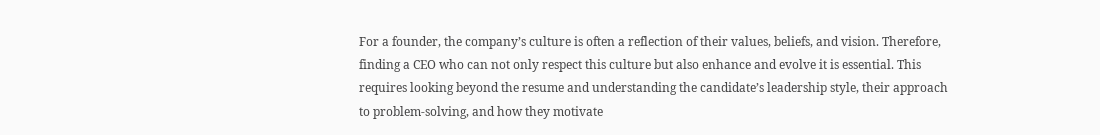For a founder, the company’s culture is often a reflection of their values, beliefs, and vision. Therefore, finding a CEO who can not only respect this culture but also enhance and evolve it is essential. This requires looking beyond the resume and understanding the candidate’s leadership style, their approach to problem-solving, and how they motivate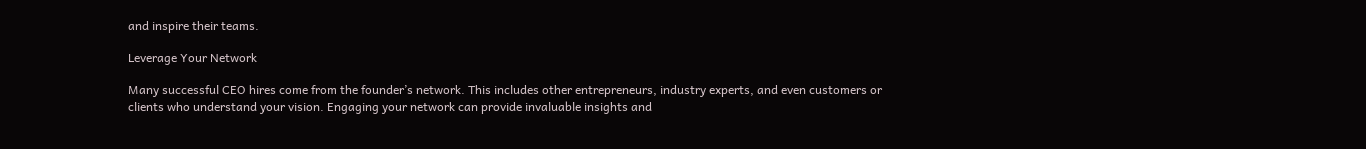and inspire their teams.

Leverage Your Network

Many successful CEO hires come from the founder’s network. This includes other entrepreneurs, industry experts, and even customers or clients who understand your vision. Engaging your network can provide invaluable insights and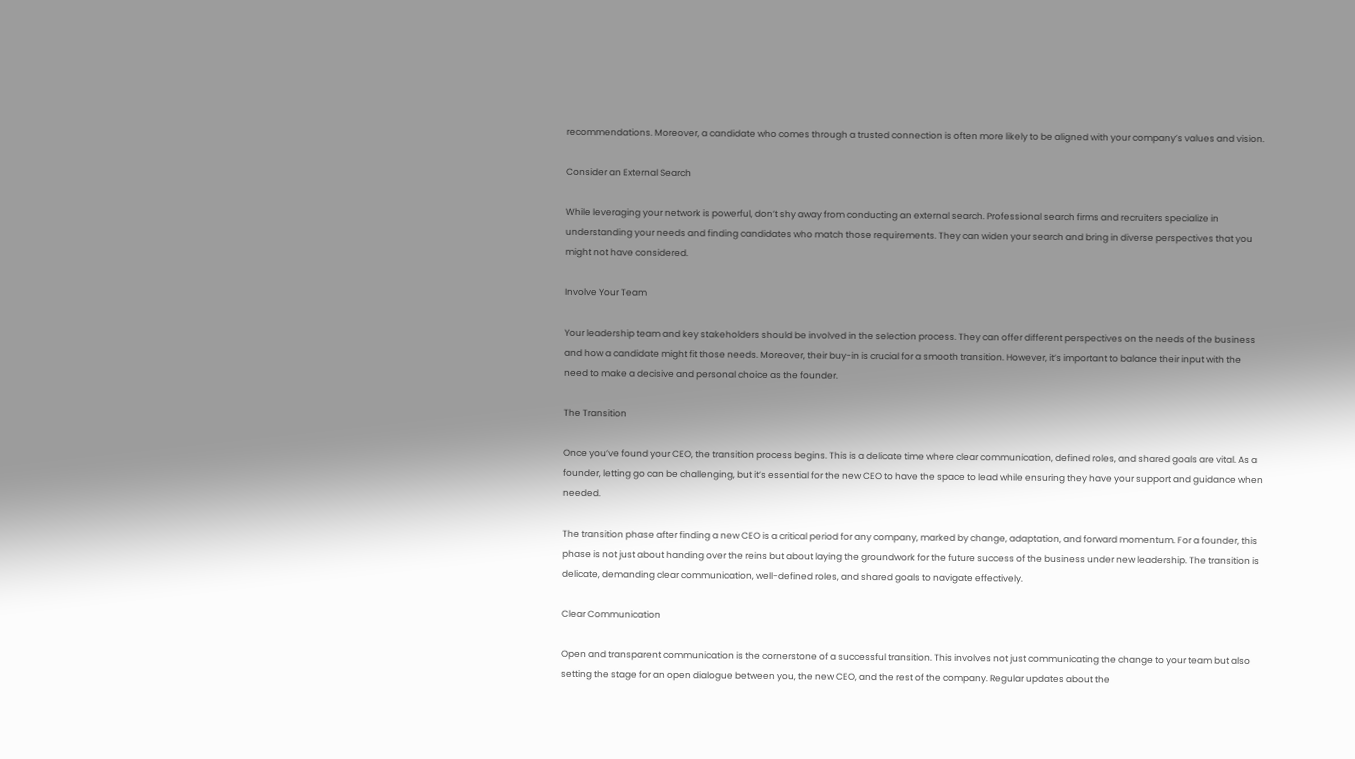recommendations. Moreover, a candidate who comes through a trusted connection is often more likely to be aligned with your company’s values and vision.

Consider an External Search

While leveraging your network is powerful, don’t shy away from conducting an external search. Professional search firms and recruiters specialize in understanding your needs and finding candidates who match those requirements. They can widen your search and bring in diverse perspectives that you might not have considered.

Involve Your Team

Your leadership team and key stakeholders should be involved in the selection process. They can offer different perspectives on the needs of the business and how a candidate might fit those needs. Moreover, their buy-in is crucial for a smooth transition. However, it’s important to balance their input with the need to make a decisive and personal choice as the founder.

The Transition

Once you’ve found your CEO, the transition process begins. This is a delicate time where clear communication, defined roles, and shared goals are vital. As a founder, letting go can be challenging, but it’s essential for the new CEO to have the space to lead while ensuring they have your support and guidance when needed.

The transition phase after finding a new CEO is a critical period for any company, marked by change, adaptation, and forward momentum. For a founder, this phase is not just about handing over the reins but about laying the groundwork for the future success of the business under new leadership. The transition is delicate, demanding clear communication, well-defined roles, and shared goals to navigate effectively.

Clear Communication

Open and transparent communication is the cornerstone of a successful transition. This involves not just communicating the change to your team but also setting the stage for an open dialogue between you, the new CEO, and the rest of the company. Regular updates about the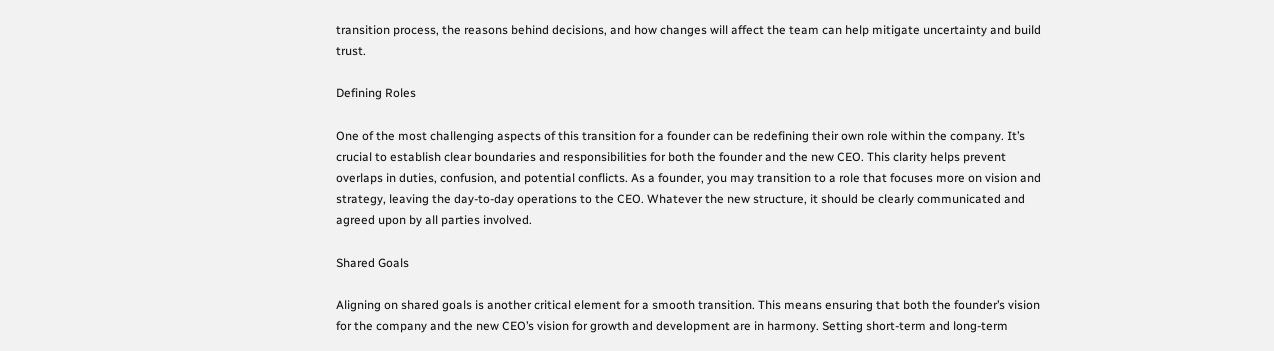transition process, the reasons behind decisions, and how changes will affect the team can help mitigate uncertainty and build trust.

Defining Roles

One of the most challenging aspects of this transition for a founder can be redefining their own role within the company. It’s crucial to establish clear boundaries and responsibilities for both the founder and the new CEO. This clarity helps prevent overlaps in duties, confusion, and potential conflicts. As a founder, you may transition to a role that focuses more on vision and strategy, leaving the day-to-day operations to the CEO. Whatever the new structure, it should be clearly communicated and agreed upon by all parties involved.

Shared Goals

Aligning on shared goals is another critical element for a smooth transition. This means ensuring that both the founder’s vision for the company and the new CEO’s vision for growth and development are in harmony. Setting short-term and long-term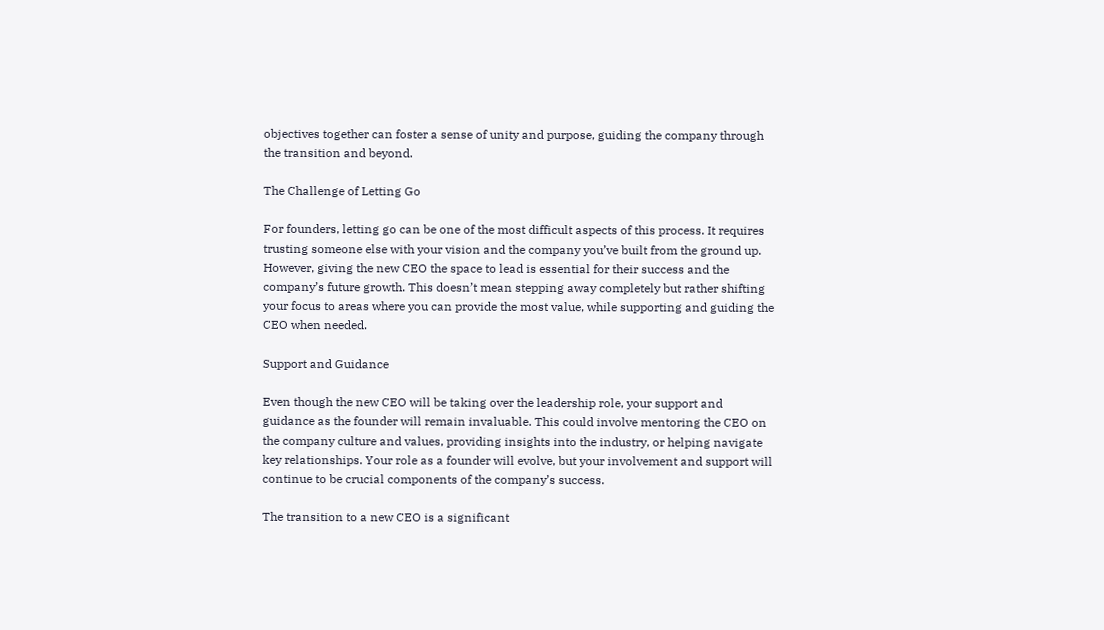objectives together can foster a sense of unity and purpose, guiding the company through the transition and beyond.

The Challenge of Letting Go

For founders, letting go can be one of the most difficult aspects of this process. It requires trusting someone else with your vision and the company you’ve built from the ground up. However, giving the new CEO the space to lead is essential for their success and the company’s future growth. This doesn’t mean stepping away completely but rather shifting your focus to areas where you can provide the most value, while supporting and guiding the CEO when needed.

Support and Guidance

Even though the new CEO will be taking over the leadership role, your support and guidance as the founder will remain invaluable. This could involve mentoring the CEO on the company culture and values, providing insights into the industry, or helping navigate key relationships. Your role as a founder will evolve, but your involvement and support will continue to be crucial components of the company’s success.

The transition to a new CEO is a significant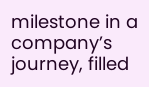milestone in a company’s journey, filled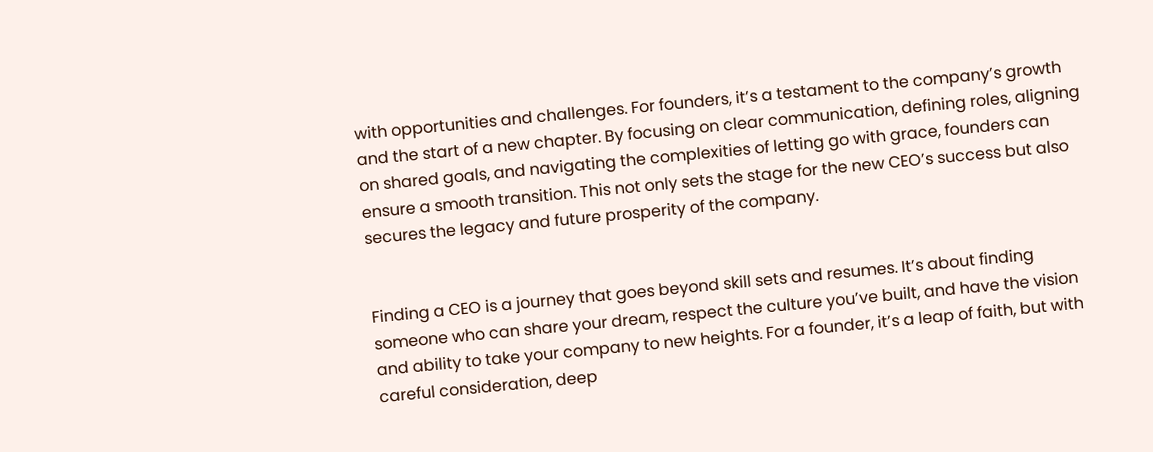with opportunities and challenges. For founders, it’s a testament to the company’s growth and the start of a new chapter. By focusing on clear communication, defining roles, aligning on shared goals, and navigating the complexities of letting go with grace, founders can ensure a smooth transition. This not only sets the stage for the new CEO’s success but also secures the legacy and future prosperity of the company.


Finding a CEO is a journey that goes beyond skill sets and resumes. It’s about finding someone who can share your dream, respect the culture you’ve built, and have the vision and ability to take your company to new heights. For a founder, it’s a leap of faith, but with careful consideration, deep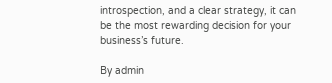introspection, and a clear strategy, it can be the most rewarding decision for your business’s future.

By admin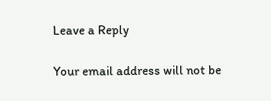Leave a Reply

Your email address will not be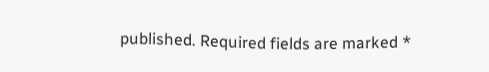published. Required fields are marked *